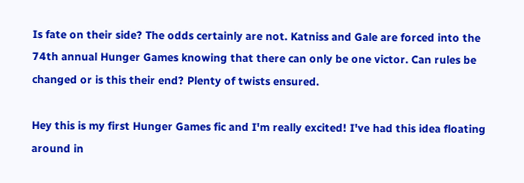Is fate on their side? The odds certainly are not. Katniss and Gale are forced into the 74th annual Hunger Games knowing that there can only be one victor. Can rules be changed or is this their end? Plenty of twists ensured.

Hey this is my first Hunger Games fic and I'm really excited! I've had this idea floating around in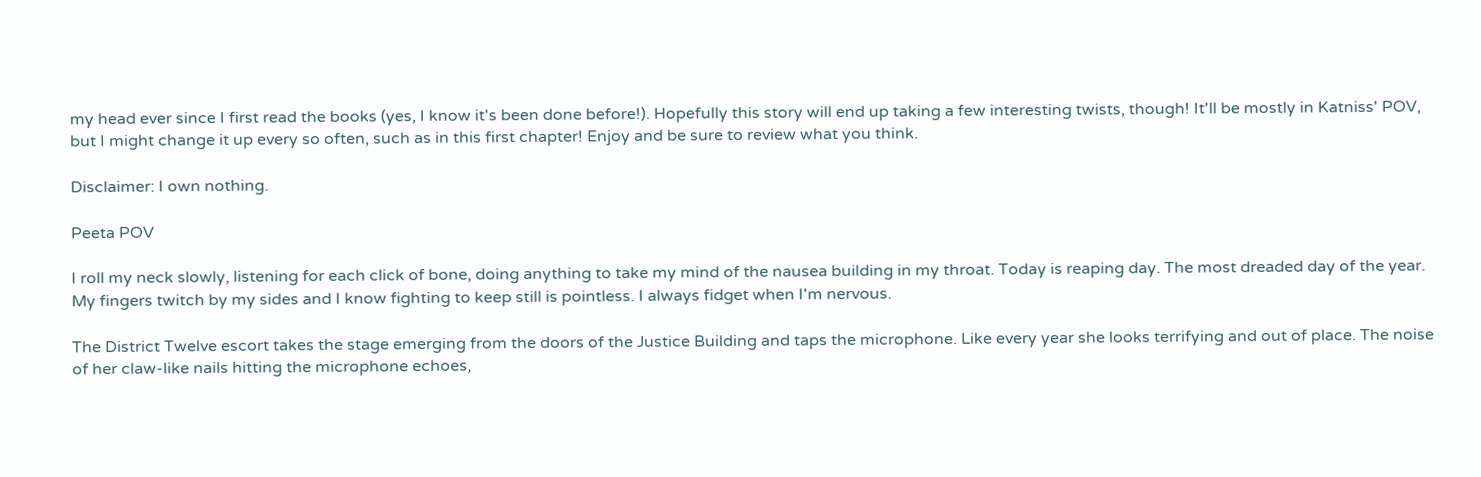my head ever since I first read the books (yes, I know it's been done before!). Hopefully this story will end up taking a few interesting twists, though! It'll be mostly in Katniss' POV, but I might change it up every so often, such as in this first chapter! Enjoy and be sure to review what you think.

Disclaimer: I own nothing.

Peeta POV

I roll my neck slowly, listening for each click of bone, doing anything to take my mind of the nausea building in my throat. Today is reaping day. The most dreaded day of the year. My fingers twitch by my sides and I know fighting to keep still is pointless. I always fidget when I'm nervous.

The District Twelve escort takes the stage emerging from the doors of the Justice Building and taps the microphone. Like every year she looks terrifying and out of place. The noise of her claw-like nails hitting the microphone echoes,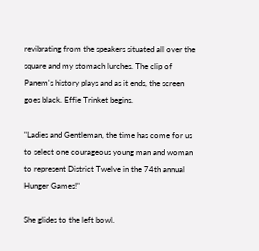revibrating from the speakers situated all over the square and my stomach lurches. The clip of Panem's history plays and as it ends, the screen goes black. Effie Trinket begins.

"Ladies and Gentleman, the time has come for us to select one courageous young man and woman to represent District Twelve in the 74th annual Hunger Games!"

She glides to the left bowl.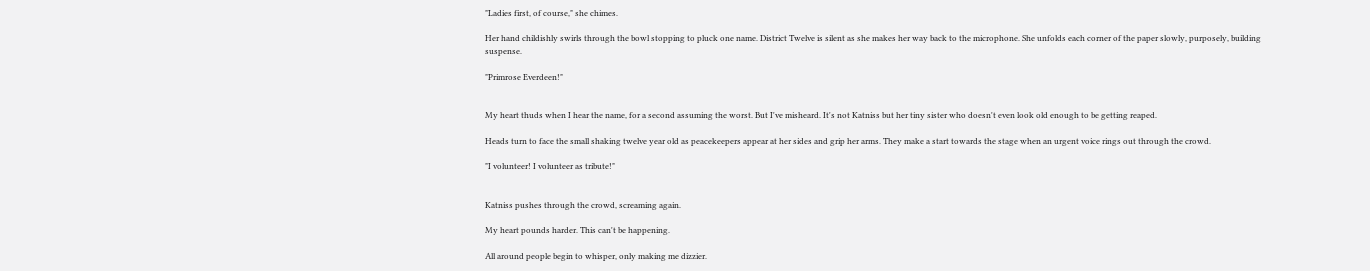"Ladies first, of course," she chimes.

Her hand childishly swirls through the bowl stopping to pluck one name. District Twelve is silent as she makes her way back to the microphone. She unfolds each corner of the paper slowly, purposely, building suspense.

"Primrose Everdeen!"


My heart thuds when I hear the name, for a second assuming the worst. But I've misheard. It's not Katniss but her tiny sister who doesn't even look old enough to be getting reaped.

Heads turn to face the small shaking twelve year old as peacekeepers appear at her sides and grip her arms. They make a start towards the stage when an urgent voice rings out through the crowd.

"I volunteer! I volunteer as tribute!"


Katniss pushes through the crowd, screaming again.

My heart pounds harder. This can't be happening.

All around people begin to whisper, only making me dizzier.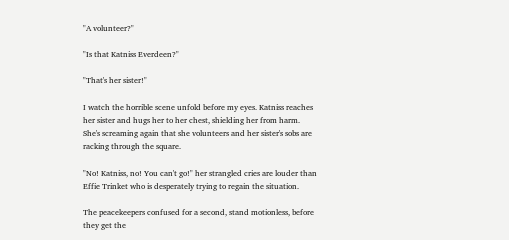"A volunteer?"

"Is that Katniss Everdeen?"

"That's her sister!"

I watch the horrible scene unfold before my eyes. Katniss reaches her sister and hugs her to her chest, shielding her from harm. She's screaming again that she volunteers and her sister's sobs are racking through the square.

"No! Katniss, no! You can't go!" her strangled cries are louder than Effie Trinket who is desperately trying to regain the situation.

The peacekeepers confused for a second, stand motionless, before they get the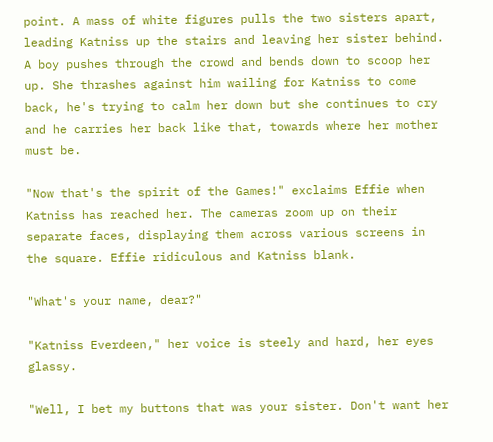point. A mass of white figures pulls the two sisters apart, leading Katniss up the stairs and leaving her sister behind. A boy pushes through the crowd and bends down to scoop her up. She thrashes against him wailing for Katniss to come back, he's trying to calm her down but she continues to cry and he carries her back like that, towards where her mother must be.

"Now that's the spirit of the Games!" exclaims Effie when Katniss has reached her. The cameras zoom up on their separate faces, displaying them across various screens in the square. Effie ridiculous and Katniss blank.

"What's your name, dear?"

"Katniss Everdeen," her voice is steely and hard, her eyes glassy.

"Well, I bet my buttons that was your sister. Don't want her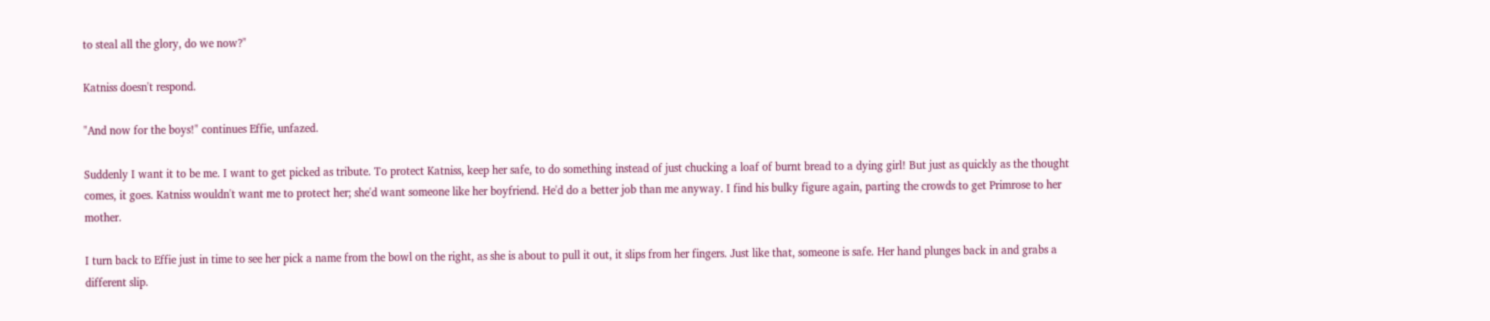to steal all the glory, do we now?"

Katniss doesn't respond.

"And now for the boys!" continues Effie, unfazed.

Suddenly I want it to be me. I want to get picked as tribute. To protect Katniss, keep her safe, to do something instead of just chucking a loaf of burnt bread to a dying girl! But just as quickly as the thought comes, it goes. Katniss wouldn't want me to protect her; she'd want someone like her boyfriend. He'd do a better job than me anyway. I find his bulky figure again, parting the crowds to get Primrose to her mother.

I turn back to Effie just in time to see her pick a name from the bowl on the right, as she is about to pull it out, it slips from her fingers. Just like that, someone is safe. Her hand plunges back in and grabs a different slip.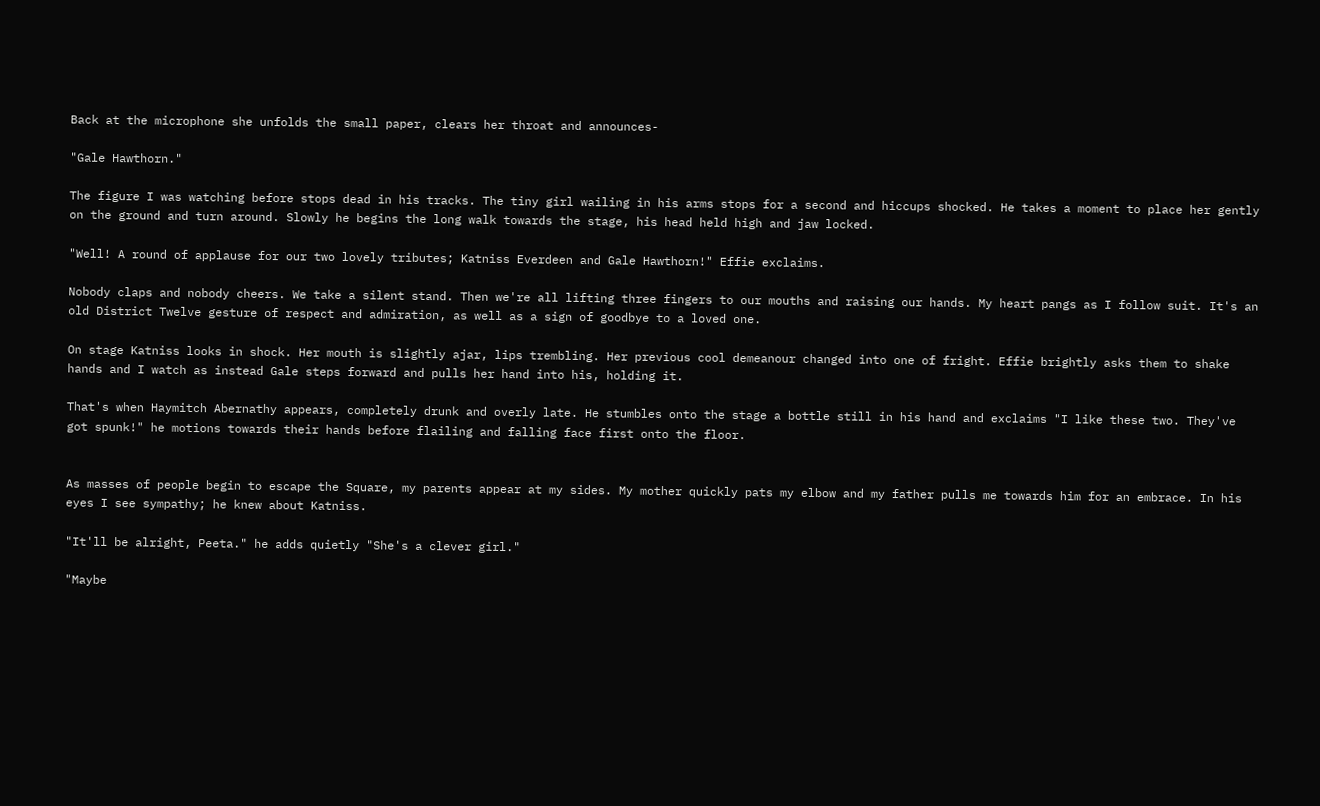Back at the microphone she unfolds the small paper, clears her throat and announces-

"Gale Hawthorn."

The figure I was watching before stops dead in his tracks. The tiny girl wailing in his arms stops for a second and hiccups shocked. He takes a moment to place her gently on the ground and turn around. Slowly he begins the long walk towards the stage, his head held high and jaw locked.

"Well! A round of applause for our two lovely tributes; Katniss Everdeen and Gale Hawthorn!" Effie exclaims.

Nobody claps and nobody cheers. We take a silent stand. Then we're all lifting three fingers to our mouths and raising our hands. My heart pangs as I follow suit. It's an old District Twelve gesture of respect and admiration, as well as a sign of goodbye to a loved one.

On stage Katniss looks in shock. Her mouth is slightly ajar, lips trembling. Her previous cool demeanour changed into one of fright. Effie brightly asks them to shake hands and I watch as instead Gale steps forward and pulls her hand into his, holding it.

That's when Haymitch Abernathy appears, completely drunk and overly late. He stumbles onto the stage a bottle still in his hand and exclaims "I like these two. They've got spunk!" he motions towards their hands before flailing and falling face first onto the floor.


As masses of people begin to escape the Square, my parents appear at my sides. My mother quickly pats my elbow and my father pulls me towards him for an embrace. In his eyes I see sympathy; he knew about Katniss.

"It'll be alright, Peeta." he adds quietly "She's a clever girl."

"Maybe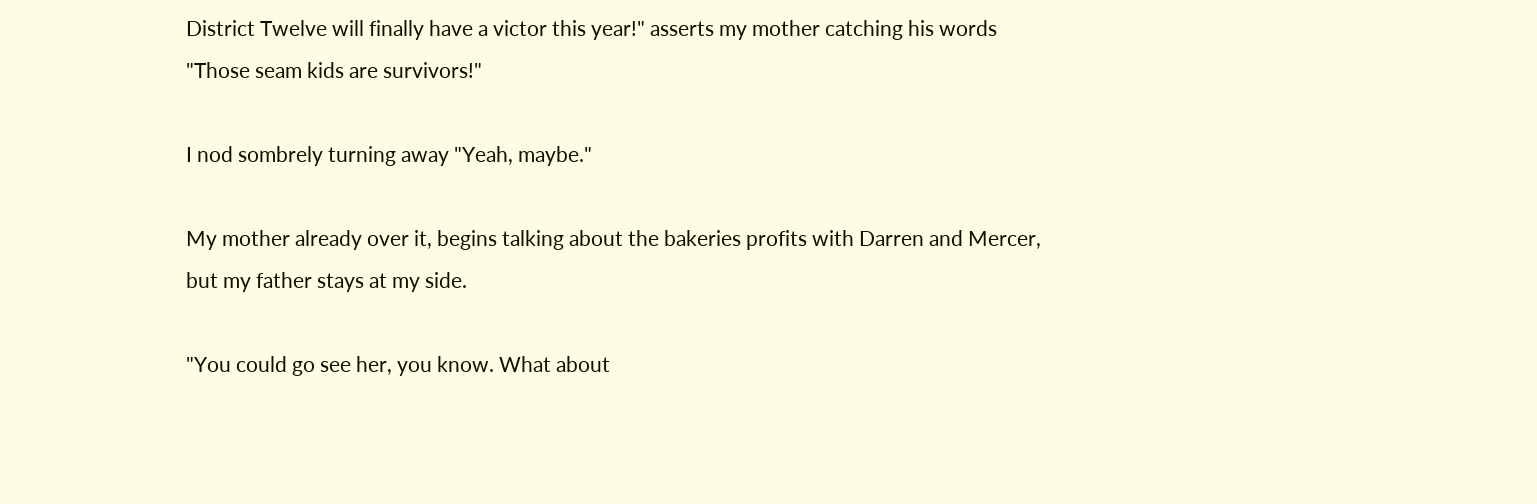District Twelve will finally have a victor this year!" asserts my mother catching his words "Those seam kids are survivors!"

I nod sombrely turning away "Yeah, maybe."

My mother already over it, begins talking about the bakeries profits with Darren and Mercer, but my father stays at my side.

"You could go see her, you know. What about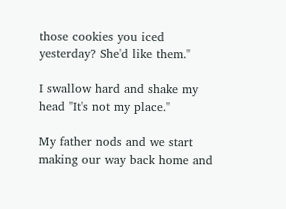those cookies you iced yesterday? She'd like them."

I swallow hard and shake my head "It's not my place."

My father nods and we start making our way back home and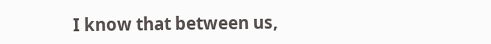I know that between us,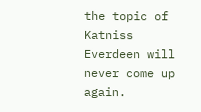the topic of Katniss Everdeen will never come up again.